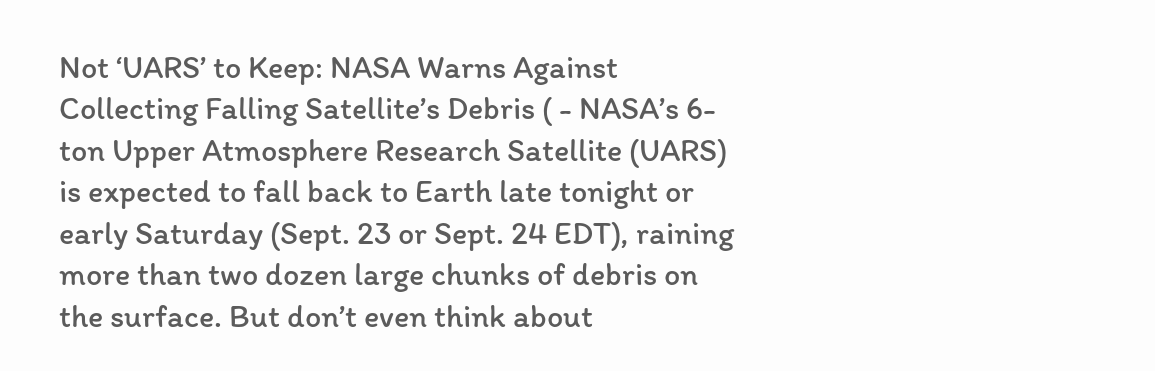Not ‘UARS’ to Keep: NASA Warns Against Collecting Falling Satellite’s Debris ( - NASA’s 6-ton Upper Atmosphere Research Satellite (UARS) is expected to fall back to Earth late tonight or early Saturday (Sept. 23 or Sept. 24 EDT), raining more than two dozen large chunks of debris on the surface. But don’t even think about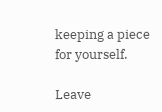keeping a piece for yourself.

Leave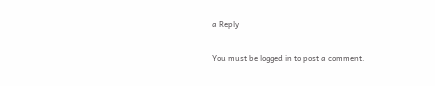a Reply

You must be logged in to post a comment.